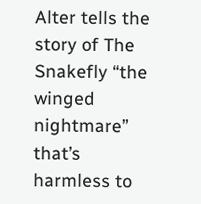Alter tells the story of The Snakefly “the winged nightmare” that’s harmless to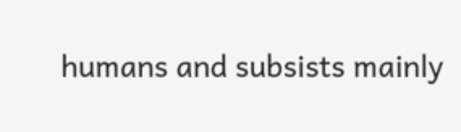humans and subsists mainly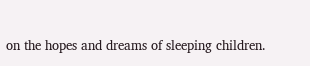on the hopes and dreams of sleeping children.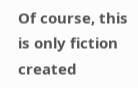Of course, this is only fiction created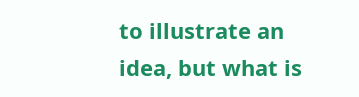to illustrate an idea, but what is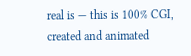real is — this is 100% CGI, created and animated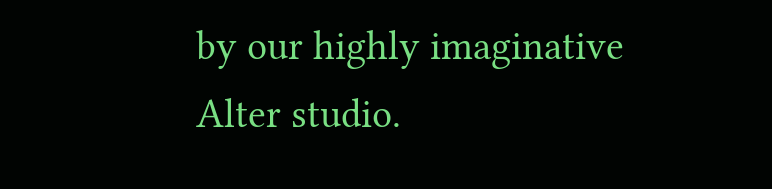by our highly imaginative Alter studio.